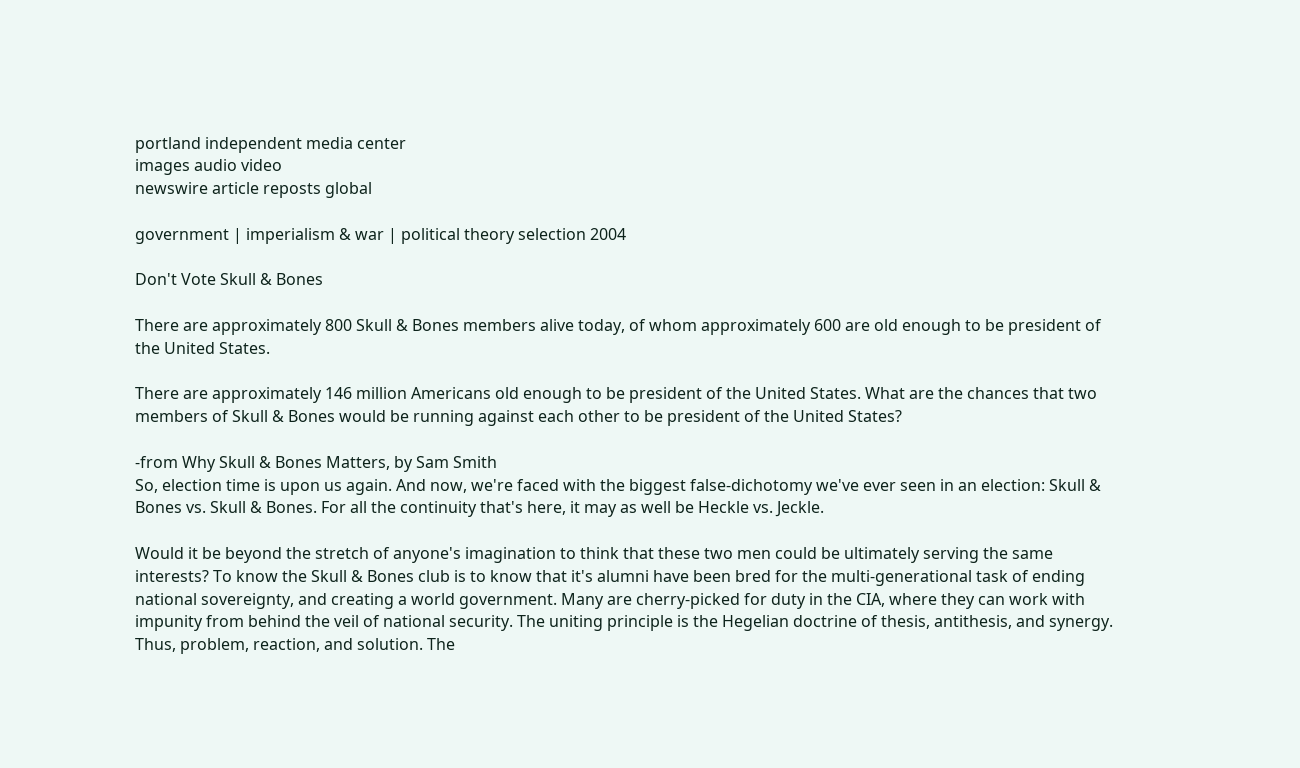portland independent media center
images audio video
newswire article reposts global

government | imperialism & war | political theory selection 2004

Don't Vote Skull & Bones

There are approximately 800 Skull & Bones members alive today, of whom approximately 600 are old enough to be president of the United States.

There are approximately 146 million Americans old enough to be president of the United States. What are the chances that two members of Skull & Bones would be running against each other to be president of the United States?

-from Why Skull & Bones Matters, by Sam Smith
So, election time is upon us again. And now, we're faced with the biggest false-dichotomy we've ever seen in an election: Skull & Bones vs. Skull & Bones. For all the continuity that's here, it may as well be Heckle vs. Jeckle.

Would it be beyond the stretch of anyone's imagination to think that these two men could be ultimately serving the same interests? To know the Skull & Bones club is to know that it's alumni have been bred for the multi-generational task of ending national sovereignty, and creating a world government. Many are cherry-picked for duty in the CIA, where they can work with impunity from behind the veil of national security. The uniting principle is the Hegelian doctrine of thesis, antithesis, and synergy. Thus, problem, reaction, and solution. The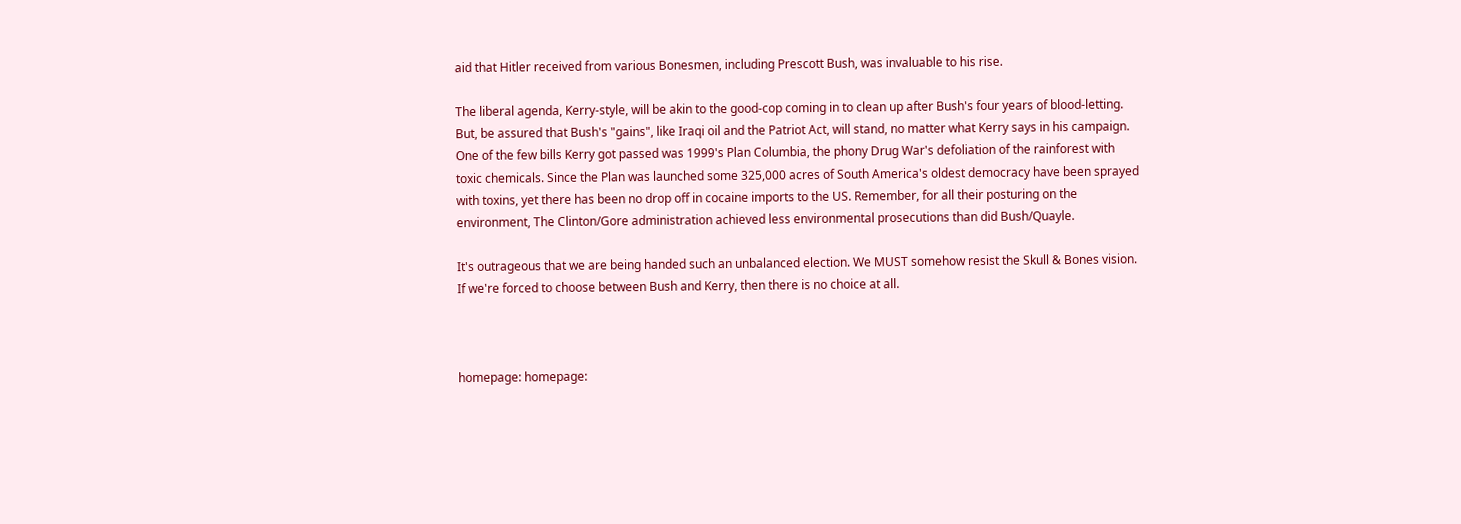aid that Hitler received from various Bonesmen, including Prescott Bush, was invaluable to his rise.

The liberal agenda, Kerry-style, will be akin to the good-cop coming in to clean up after Bush's four years of blood-letting. But, be assured that Bush's "gains", like Iraqi oil and the Patriot Act, will stand, no matter what Kerry says in his campaign. One of the few bills Kerry got passed was 1999's Plan Columbia, the phony Drug War's defoliation of the rainforest with toxic chemicals. Since the Plan was launched some 325,000 acres of South America's oldest democracy have been sprayed with toxins, yet there has been no drop off in cocaine imports to the US. Remember, for all their posturing on the environment, The Clinton/Gore administration achieved less environmental prosecutions than did Bush/Quayle.

It's outrageous that we are being handed such an unbalanced election. We MUST somehow resist the Skull & Bones vision. If we're forced to choose between Bush and Kerry, then there is no choice at all.



homepage: homepage: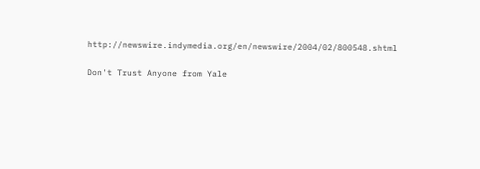http://newswire.indymedia.org/en/newswire/2004/02/800548.shtml

Don't Trust Anyone from Yale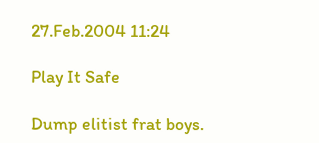27.Feb.2004 11:24

Play It Safe

Dump elitist frat boys.